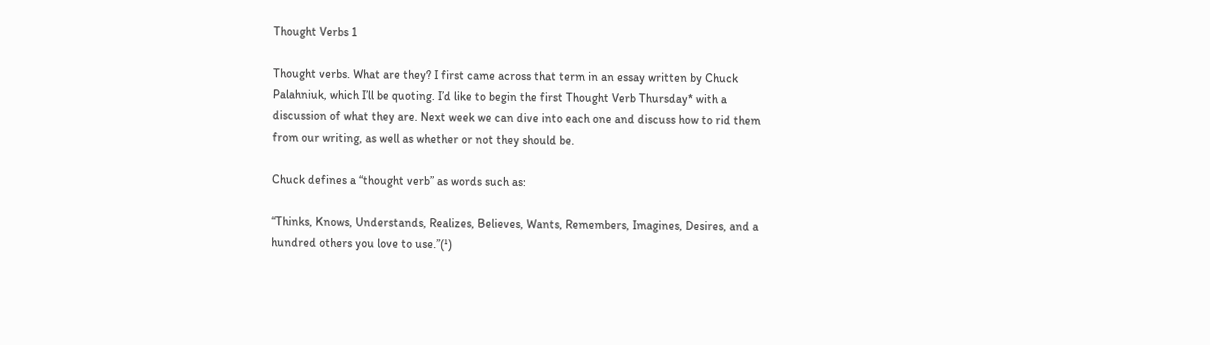Thought Verbs 1

Thought verbs. What are they? I first came across that term in an essay written by Chuck Palahniuk, which I’ll be quoting. I’d like to begin the first Thought Verb Thursday* with a discussion of what they are. Next week we can dive into each one and discuss how to rid them from our writing, as well as whether or not they should be.

Chuck defines a “thought verb” as words such as:

“Thinks, Knows, Understands, Realizes, Believes, Wants, Remembers, Imagines, Desires, and a hundred others you love to use.”(¹)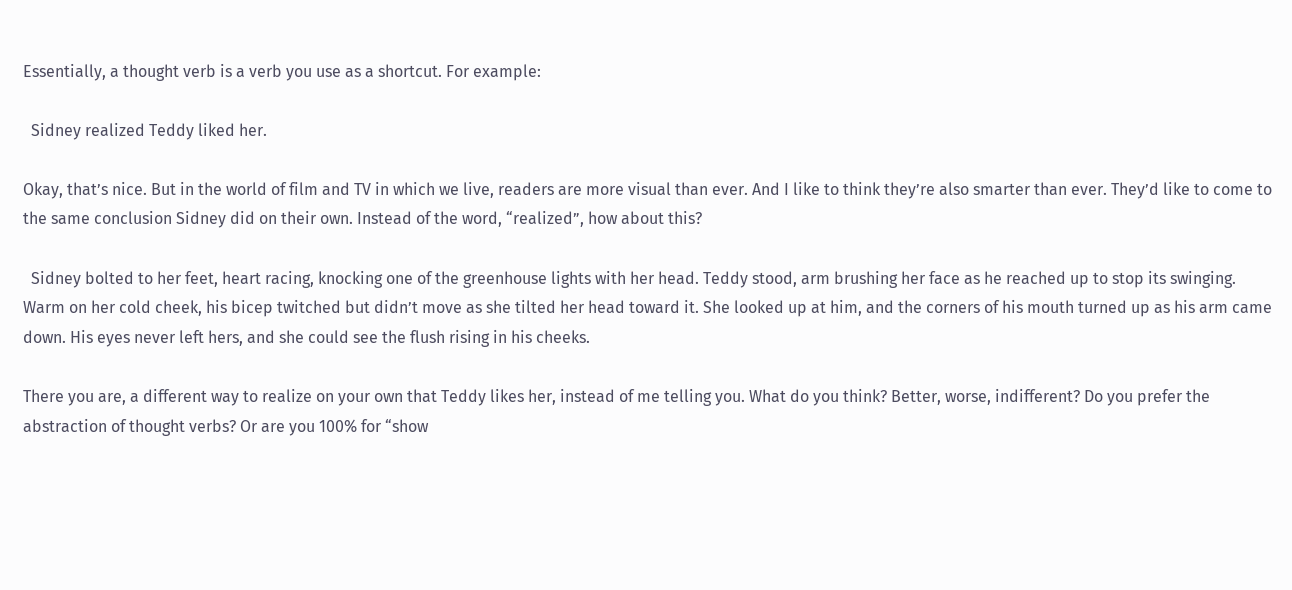Essentially, a thought verb is a verb you use as a shortcut. For example:

  Sidney realized Teddy liked her.

Okay, that’s nice. But in the world of film and TV in which we live, readers are more visual than ever. And I like to think they’re also smarter than ever. They’d like to come to the same conclusion Sidney did on their own. Instead of the word, “realized”, how about this?

  Sidney bolted to her feet, heart racing, knocking one of the greenhouse lights with her head. Teddy stood, arm brushing her face as he reached up to stop its swinging. Warm on her cold cheek, his bicep twitched but didn’t move as she tilted her head toward it. She looked up at him, and the corners of his mouth turned up as his arm came down. His eyes never left hers, and she could see the flush rising in his cheeks.

There you are, a different way to realize on your own that Teddy likes her, instead of me telling you. What do you think? Better, worse, indifferent? Do you prefer the abstraction of thought verbs? Or are you 100% for “show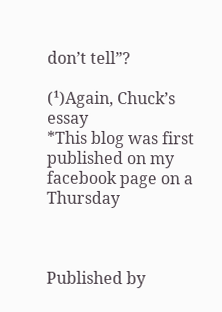don’t tell”?

(¹)Again, Chuck’s essay
*This blog was first published on my facebook page on a Thursday



Published by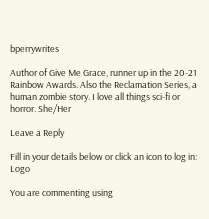bperrywrites

Author of Give Me Grace, runner up in the 20-21 Rainbow Awards. Also the Reclamation Series, a human zombie story. I love all things sci-fi or horror. She/Her

Leave a Reply

Fill in your details below or click an icon to log in: Logo

You are commenting using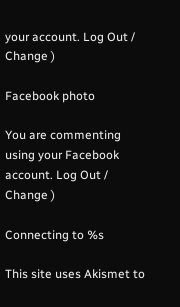your account. Log Out /  Change )

Facebook photo

You are commenting using your Facebook account. Log Out /  Change )

Connecting to %s

This site uses Akismet to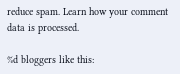reduce spam. Learn how your comment data is processed.

%d bloggers like this: